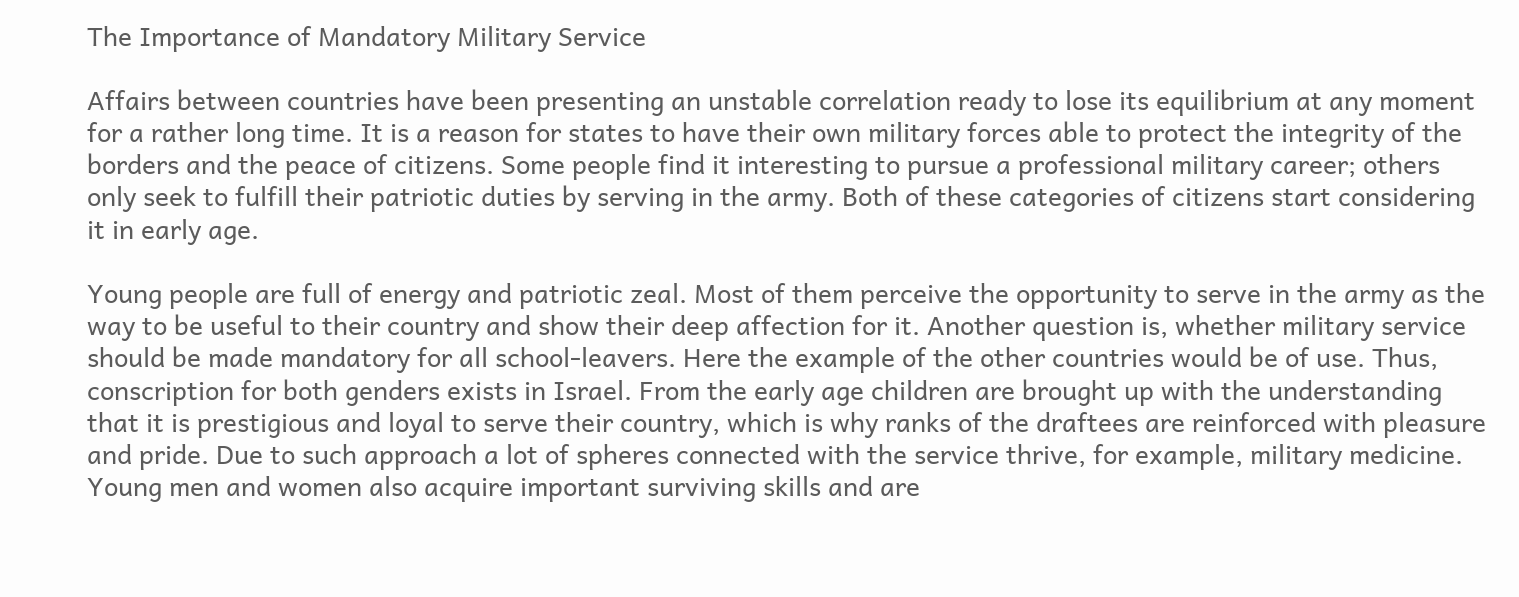The Importance of Mandatory Military Service

Affairs between countries have been presenting an unstable correlation ready to lose its equilibrium at any moment for a rather long time. It is a reason for states to have their own military forces able to protect the integrity of the borders and the peace of citizens. Some people find it interesting to pursue a professional military career; others only seek to fulfill their patriotic duties by serving in the army. Both of these categories of citizens start considering it in early age.

Young people are full of energy and patriotic zeal. Most of them perceive the opportunity to serve in the army as the way to be useful to their country and show their deep affection for it. Another question is, whether military service should be made mandatory for all school-leavers. Here the example of the other countries would be of use. Thus, conscription for both genders exists in Israel. From the early age children are brought up with the understanding that it is prestigious and loyal to serve their country, which is why ranks of the draftees are reinforced with pleasure and pride. Due to such approach a lot of spheres connected with the service thrive, for example, military medicine. Young men and women also acquire important surviving skills and are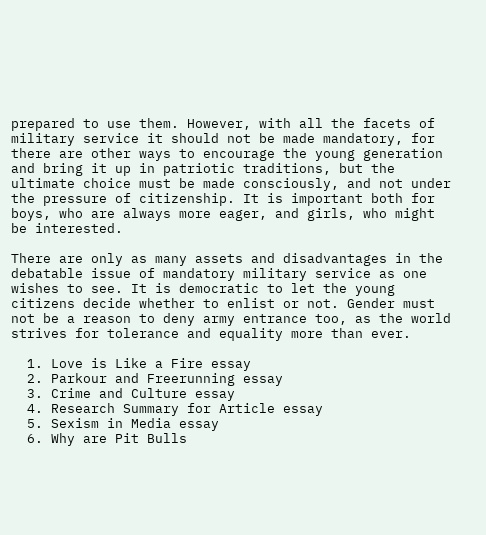prepared to use them. However, with all the facets of military service it should not be made mandatory, for there are other ways to encourage the young generation and bring it up in patriotic traditions, but the ultimate choice must be made consciously, and not under the pressure of citizenship. It is important both for boys, who are always more eager, and girls, who might be interested.

There are only as many assets and disadvantages in the debatable issue of mandatory military service as one wishes to see. It is democratic to let the young citizens decide whether to enlist or not. Gender must not be a reason to deny army entrance too, as the world strives for tolerance and equality more than ever.

  1. Love is Like a Fire essay
  2. Parkour and Freerunning essay
  3. Crime and Culture essay
  4. Research Summary for Article essay
  5. Sexism in Media essay
  6. Why are Pit Bulls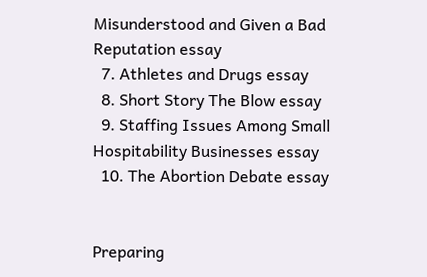Misunderstood and Given a Bad Reputation essay
  7. Athletes and Drugs essay
  8. Short Story The Blow essay
  9. Staffing Issues Among Small Hospitability Businesses essay
  10. The Abortion Debate essay


Preparing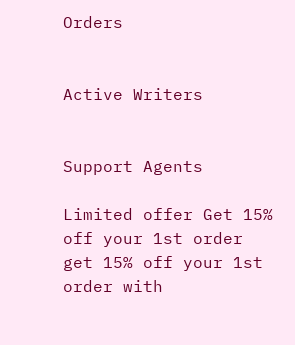Orders


Active Writers


Support Agents

Limited offer Get 15% off your 1st order
get 15% off your 1st order with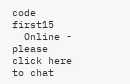code first15
  Online - please click here to chat